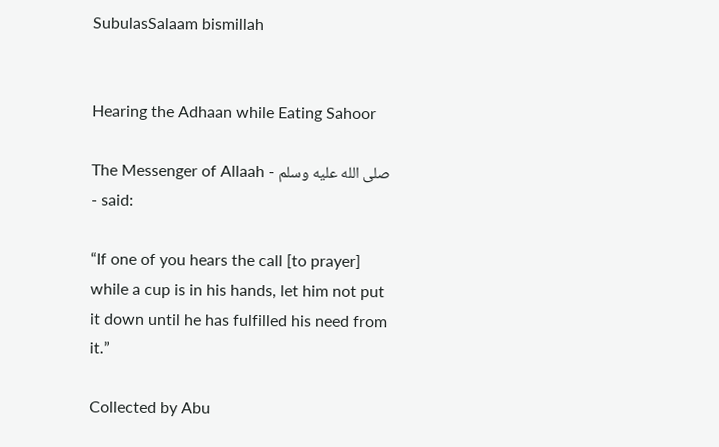SubulasSalaam bismillah


Hearing the Adhaan while Eating Sahoor

The Messenger of Allaah - صلى الله عليه وسلم - said:

“If one of you hears the call [to prayer] while a cup is in his hands, let him not put it down until he has fulfilled his need from it.”

Collected by Abu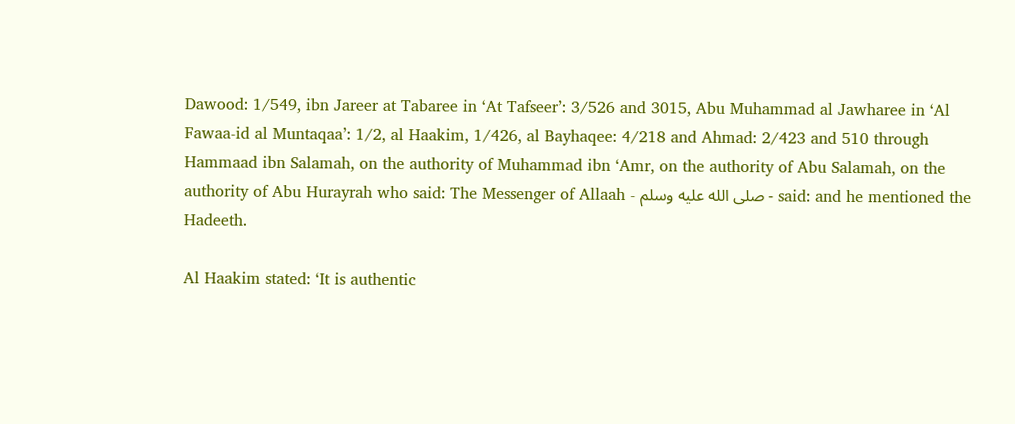Dawood: 1/549, ibn Jareer at Tabaree in ‘At Tafseer’: 3/526 and 3015, Abu Muhammad al Jawharee in ‘Al Fawaa-id al Muntaqaa’: 1/2, al Haakim, 1/426, al Bayhaqee: 4/218 and Ahmad: 2/423 and 510 through Hammaad ibn Salamah, on the authority of Muhammad ibn ‘Amr, on the authority of Abu Salamah, on the authority of Abu Hurayrah who said: The Messenger of Allaah - صلى الله عليه وسلم - said: and he mentioned the Hadeeth.

Al Haakim stated: ‘It is authentic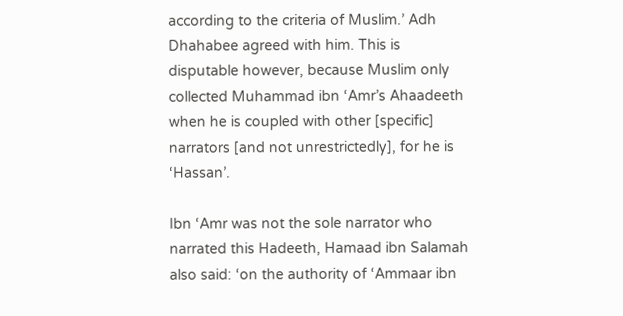according to the criteria of Muslim.’ Adh Dhahabee agreed with him. This is disputable however, because Muslim only collected Muhammad ibn ‘Amr’s Ahaadeeth when he is coupled with other [specific] narrators [and not unrestrictedly], for he is ‘Hassan’.

Ibn ‘Amr was not the sole narrator who narrated this Hadeeth, Hamaad ibn Salamah also said: ‘on the authority of ‘Ammaar ibn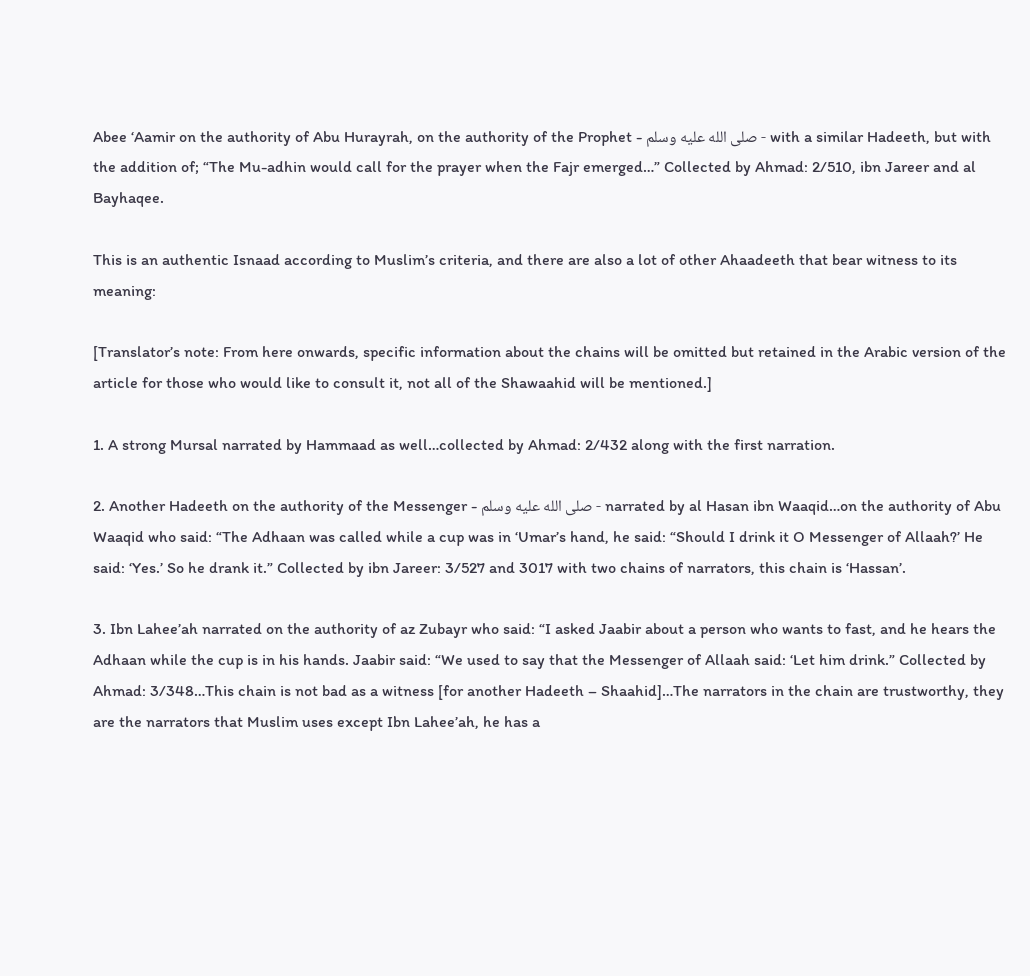Abee ‘Aamir on the authority of Abu Hurayrah, on the authority of the Prophet - صلى الله عليه وسلم - with a similar Hadeeth, but with the addition of; “The Mu-adhin would call for the prayer when the Fajr emerged…” Collected by Ahmad: 2/510, ibn Jareer and al Bayhaqee.

This is an authentic Isnaad according to Muslim’s criteria, and there are also a lot of other Ahaadeeth that bear witness to its meaning:

[Translator’s note: From here onwards, specific information about the chains will be omitted but retained in the Arabic version of the article for those who would like to consult it, not all of the Shawaahid will be mentioned.]

1. A strong Mursal narrated by Hammaad as well…collected by Ahmad: 2/432 along with the first narration.

2. Another Hadeeth on the authority of the Messenger - صلى الله عليه وسلم - narrated by al Hasan ibn Waaqid…on the authority of Abu Waaqid who said: “The Adhaan was called while a cup was in ‘Umar’s hand, he said: “Should I drink it O Messenger of Allaah?’ He said: ‘Yes.’ So he drank it.” Collected by ibn Jareer: 3/527 and 3017 with two chains of narrators, this chain is ‘Hassan’.

3. Ibn Lahee’ah narrated on the authority of az Zubayr who said: “I asked Jaabir about a person who wants to fast, and he hears the Adhaan while the cup is in his hands. Jaabir said: “We used to say that the Messenger of Allaah said: ‘Let him drink.” Collected by Ahmad: 3/348…This chain is not bad as a witness [for another Hadeeth – Shaahid]…The narrators in the chain are trustworthy, they are the narrators that Muslim uses except Ibn Lahee’ah, he has a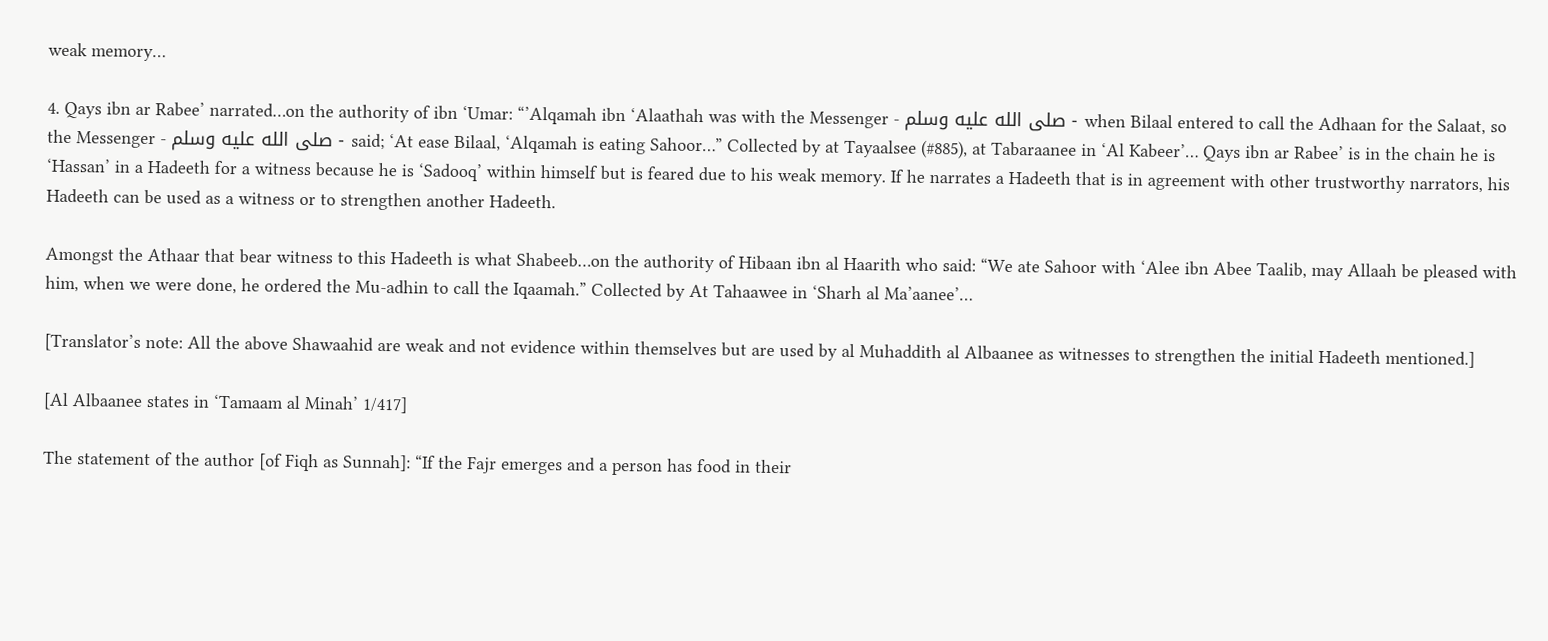weak memory…

4. Qays ibn ar Rabee’ narrated…on the authority of ibn ‘Umar: “’Alqamah ibn ‘Alaathah was with the Messenger - صلى الله عليه وسلم - when Bilaal entered to call the Adhaan for the Salaat, so the Messenger - صلى الله عليه وسلم - said; ‘At ease Bilaal, ‘Alqamah is eating Sahoor…” Collected by at Tayaalsee (#885), at Tabaraanee in ‘Al Kabeer’… Qays ibn ar Rabee’ is in the chain he is ‘Hassan’ in a Hadeeth for a witness because he is ‘Sadooq’ within himself but is feared due to his weak memory. If he narrates a Hadeeth that is in agreement with other trustworthy narrators, his Hadeeth can be used as a witness or to strengthen another Hadeeth.

Amongst the Athaar that bear witness to this Hadeeth is what Shabeeb…on the authority of Hibaan ibn al Haarith who said: “We ate Sahoor with ‘Alee ibn Abee Taalib, may Allaah be pleased with him, when we were done, he ordered the Mu-adhin to call the Iqaamah.” Collected by At Tahaawee in ‘Sharh al Ma’aanee’…

[Translator’s note: All the above Shawaahid are weak and not evidence within themselves but are used by al Muhaddith al Albaanee as witnesses to strengthen the initial Hadeeth mentioned.]

[Al Albaanee states in ‘Tamaam al Minah’ 1/417]

The statement of the author [of Fiqh as Sunnah]: “If the Fajr emerges and a person has food in their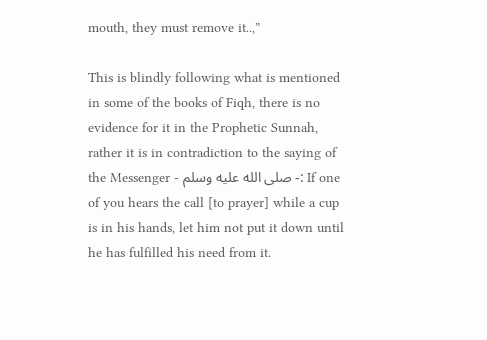mouth, they must remove it..,”

This is blindly following what is mentioned in some of the books of Fiqh, there is no evidence for it in the Prophetic Sunnah, rather it is in contradiction to the saying of the Messenger - صلى الله عليه وسلم -: If one of you hears the call [to prayer] while a cup is in his hands, let him not put it down until he has fulfilled his need from it.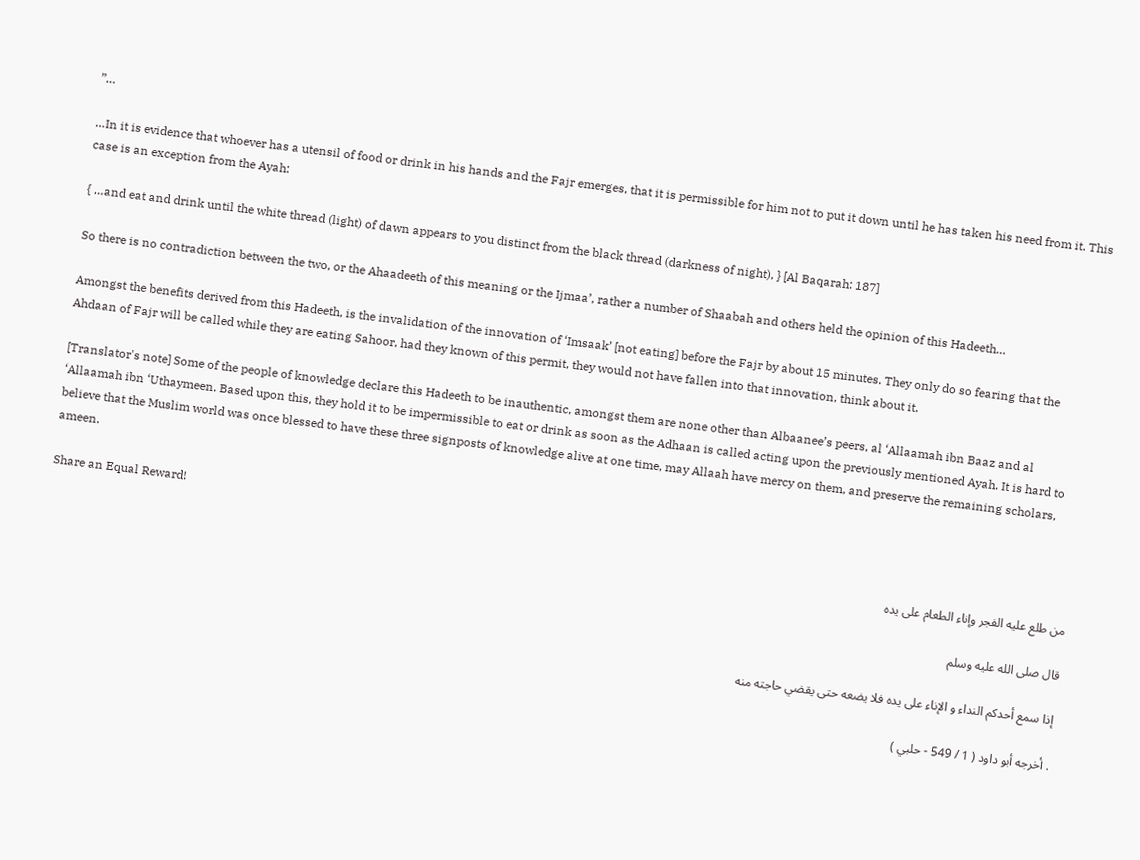”…

…In it is evidence that whoever has a utensil of food or drink in his hands and the Fajr emerges, that it is permissible for him not to put it down until he has taken his need from it. This case is an exception from the Ayah:

{ …and eat and drink until the white thread (light) of dawn appears to you distinct from the black thread (darkness of night), } [Al Baqarah: 187]

So there is no contradiction between the two, or the Ahaadeeth of this meaning or the Ijmaa’, rather a number of Shaabah and others held the opinion of this Hadeeth…

Amongst the benefits derived from this Hadeeth, is the invalidation of the innovation of ‘Imsaak’ [not eating] before the Fajr by about 15 minutes. They only do so fearing that the Ahdaan of Fajr will be called while they are eating Sahoor, had they known of this permit, they would not have fallen into that innovation, think about it.

[Translator's note] Some of the people of knowledge declare this Hadeeth to be inauthentic, amongst them are none other than Albaanee’s peers, al ‘Allaamah ibn Baaz and al ‘Allaamah ibn ‘Uthaymeen. Based upon this, they hold it to be impermissible to eat or drink as soon as the Adhaan is called acting upon the previously mentioned Ayah. It is hard to believe that the Muslim world was once blessed to have these three signposts of knowledge alive at one time, may Allaah have mercy on them, and preserve the remaining scholars, ameen.

Share an Equal Reward!

من طلع عليه الفجر وإناء الطعام على يده

قال صلى الله عليه وسلم

إذا سمع أحدكم النداء و الإناء على يده فلا يضعه حتى يقضي حاجته منه

. أخرجه أبو داود ( 1 / 549 - حلبي )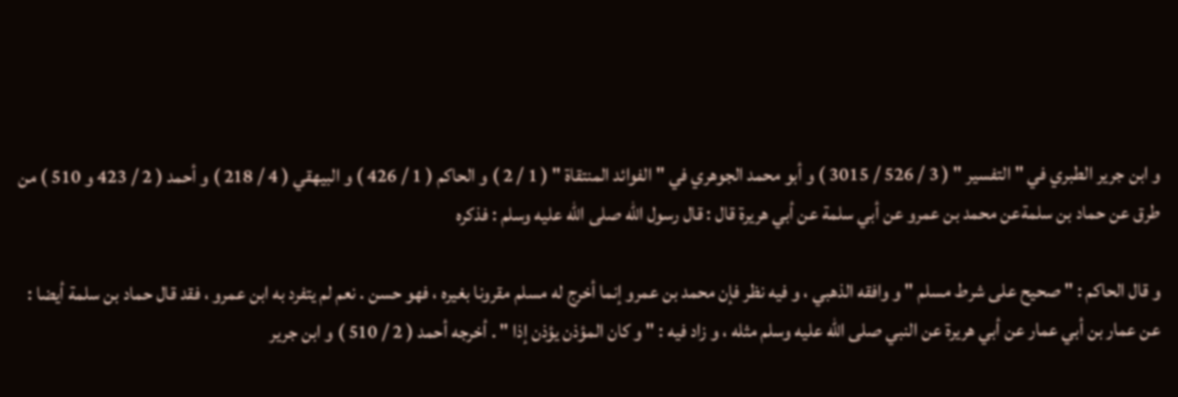و ابن جرير الطبري في " التفسير " ( 3 / 526 / 3015 ) و أبو محمد الجوهري في " الفوائد المنتقاة " ( 1 / 2 ) و الحاكم ( 1 / 426 ) و البيهقي ( 4 / 218 ) و أحمد ( 2 / 423 و 510 ) من طرق عن حماد بن سلمةعن محمد بن عمرو عن أبي سلمة عن أبي هريرة قال : قال رسول الله صلى الله عليه وسلم : فذكره

و قال الحاكم : " صحيح على شرط مسلم " و وافقه الذهبي ، و فيه نظر فإن محمد بن عمرو إنما أخرج له مسلم مقرونا بغيره ، فهو حسن . نعم لم يتفرد به ابن عمرو ، فقد قال حماد بن سلمة أيضا : عن عمار بن أبي عمار عن أبي هريرة عن النبي صلى الله عليه وسلم مثله ، و زاد فيه : " و كان المؤذن يؤذن إذا " . أخرجه أحمد ( 2 / 510 ) و ابن جرير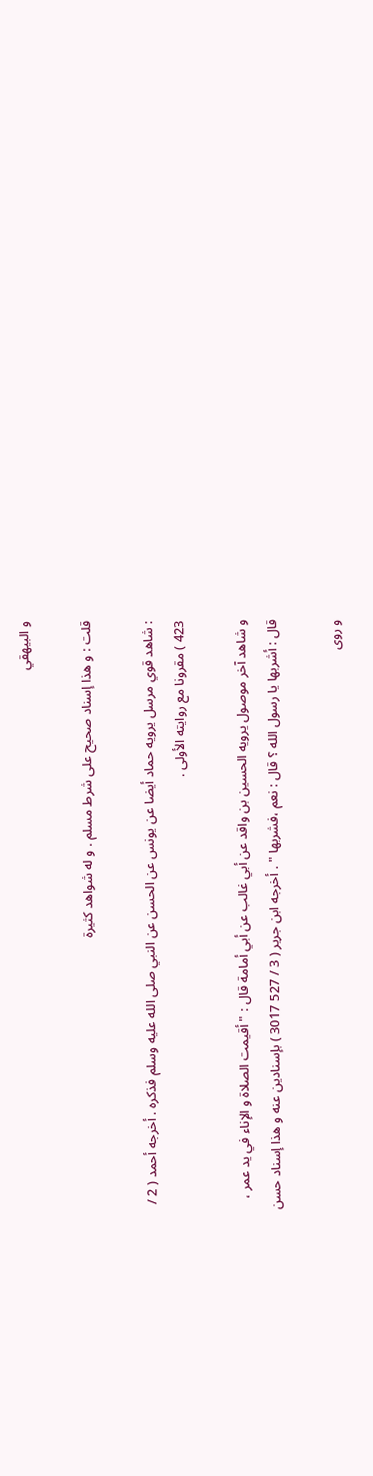و البيهقي

قلت : و هذا إسناد صحيح على شرط مسلم . و له شواهد كثيرة

: شاهد قوي مرسل يرويه حماد أيضا عن يونس عن الحسن عن النبي صلى الله عليه وسلم فذكره . أخرجه أحمد ( 2 / 423 ) مقرونا مع روايته الأولى .

و شاهد آخر موصول يرويه الحسين بن واقد عن أبي غالب عن أبي أمامة قال : " أقيمت الصلاة و الإناء في يد عمر ، قال : أشربها يا رسول الله ؟ قال : نعم ،فشربها " . أخرجه ابن جرير ( 3 / 527 3017 ) بإسنادين عنه و هذا إسناد حسن

و روى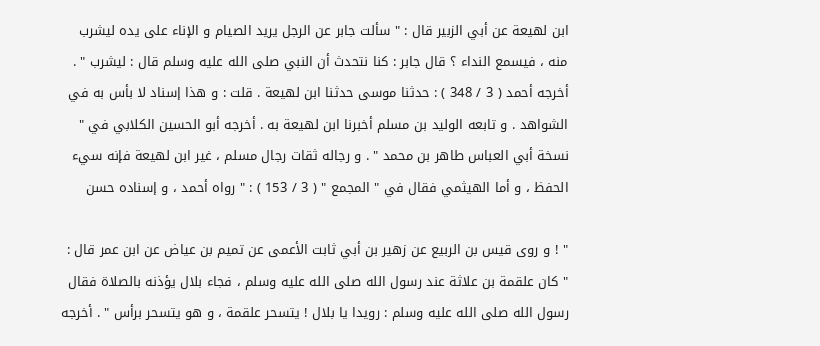ابن لهيعة عن أبي الزبير قال : " سألت جابر عن الرجل يريد الصيام و الإناء على يده ليشرب منه ، فيسمع النداء ؟ قال جابر : كنا نتحدث أن النبي صلى الله عليه وسلم قال : ليشرب " . أخرجه أحمد ( 3 / 348 ) : حدثنا موسى حدثنا ابن لهيعة . قلت : و هذا إسناد لا بأس به في الشواهد . و تابعه الوليد بن مسلم أخبرنا ابن لهيعة به . أخرجه أبو الحسين الكلابي في " نسخة أبي العباس طاهر بن محمد " . و رجاله ثقات رجال مسلم ، غير ابن لهيعة فإنه سيء الحفظ ، و أما الهيثمي فقال في " المجمع " ( 3 / 153 ) : " رواه أحمد ، و إسناده حسن

" ! و روى قيس بن الربيع عن زهير بن أبي ثابت الأعمى عن تميم بن عياض عن ابن عمر قال : " كان علقمة بن علاثة عند رسول الله صلى الله عليه وسلم ، فجاء بلال يؤذنه بالصلاة فقال رسول الله صلى الله عليه وسلم : رويدا يا بلال ! يتسحر علقمة ، و هو يتسحر برأس " . أخرجه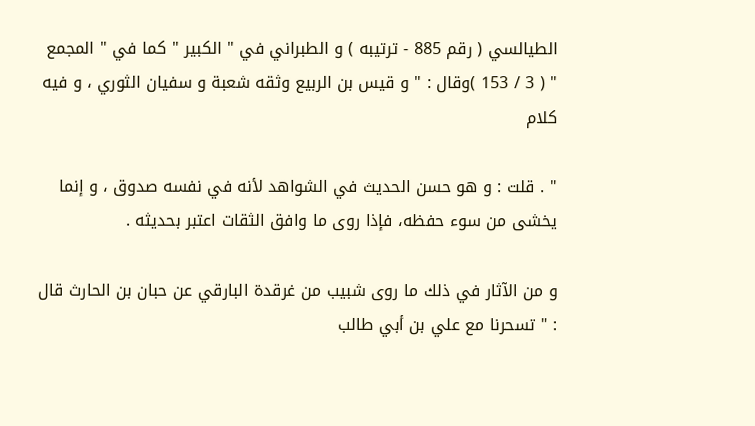الطيالسي ( رقم 885 - ترتيبه ) و الطبراني في " الكبير " كما في " المجمع " ( 3 / 153 )وقال : " و قيس بن الربيع وثقه شعبة و سفيان الثوري ، و فيه كلام

" . قلت : و هو حسن الحديث في الشواهد لأنه في نفسه صدوق ، و إنما يخشى من سوء حفظه، فإذا روى ما وافق الثقات اعتبر بحديثه .

و من الآثار في ذلك ما روى شبيب من غرقدة البارقي عن حبان بن الحارث قال : " تسحرنا مع علي بن أبي طالب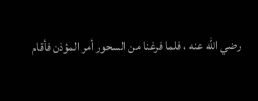رضي الله عنه ، فلما فرغنا من السحور أمر المؤذن فأقام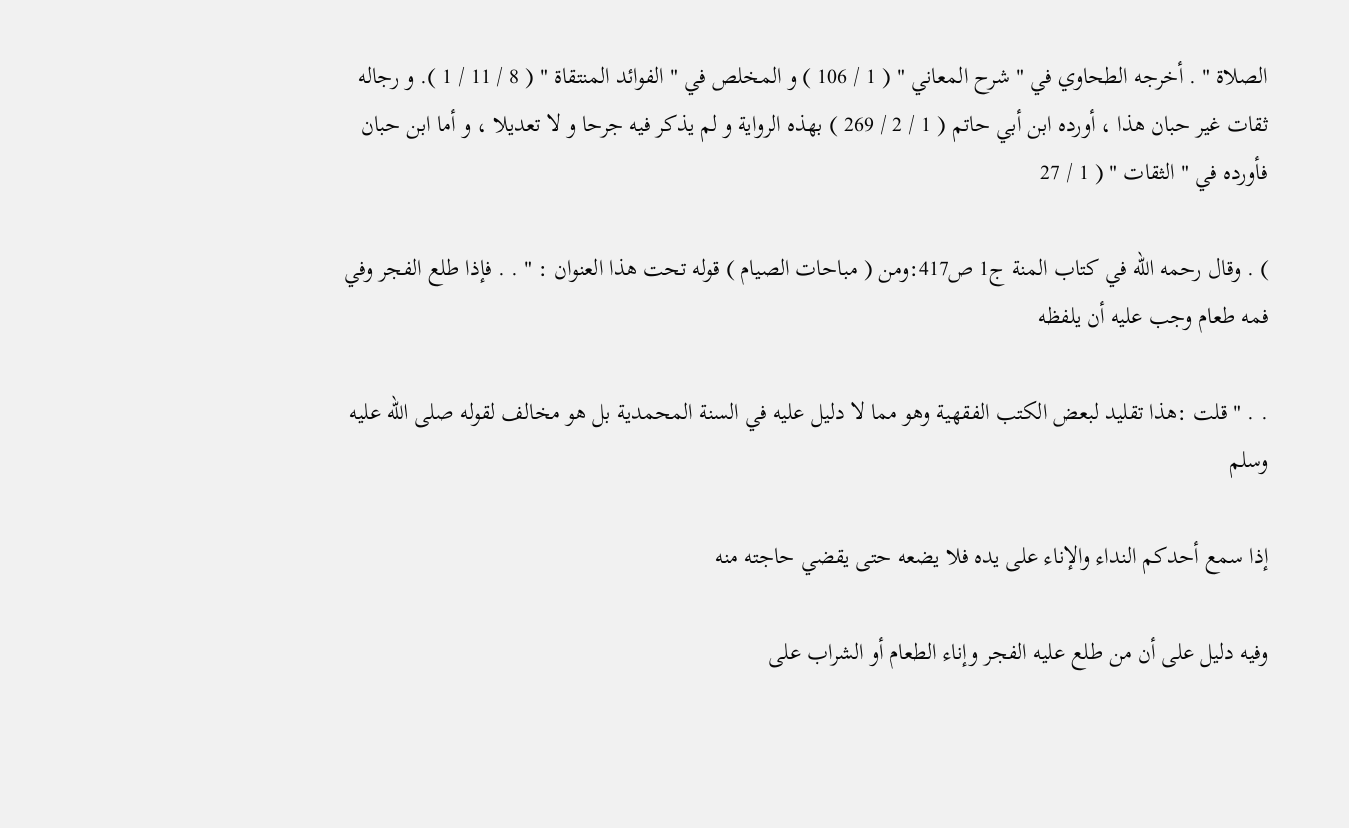الصلاة " . أخرجه الطحاوي في " شرح المعاني " ( 1 / 106 ) و المخلص في " الفوائد المنتقاة " ( 8 / 11 / 1 ). و رجاله ثقات غير حبان هذا ، أورده ابن أبي حاتم ( 1 / 2 / 269 ) بهذه الرواية و لم يذكر فيه جرحا و لا تعديلا ، و أما ابن حبان فأورده في " الثقات " ( 1 / 27

) . وقال رحمه الله في كتاب المنة ج1 ص417:ومن ( مباحات الصيام ) قوله تحت هذا العنوان : " . . فإذا طلع الفجر وفي فمه طعام وجب عليه أن يلفظه

. . " قلت :هذا تقليد لبعض الكتب الفقهية وهو مما لا دليل عليه في السنة المحمدية بل هو مخالف لقوله صلى الله عليه وسلم

إذا سمع أحدكم النداء والإناء على يده فلا يضعه حتى يقضي حاجته منه

وفيه دليل على أن من طلع عليه الفجر وإناء الطعام أو الشراب على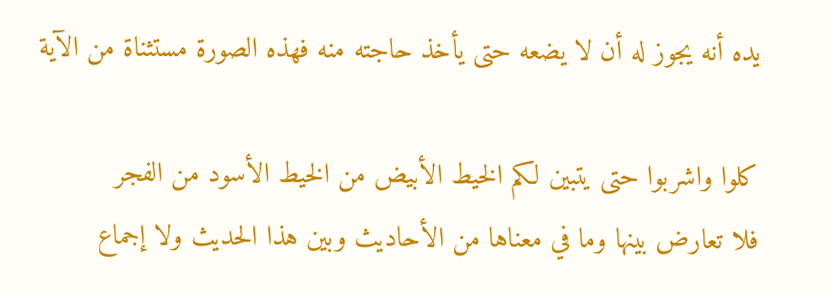يده أنه يجوز له أن لا يضعه حتى يأخذ حاجته منه فهذه الصورة مستثناة من الآية

كلوا واشربوا حتى يتبين لكم الخيط الأبيض من الخيط الأسود من الفجر
فلا تعارض بينها وما في معناها من الأحاديث وبين هذا الحديث ولا إجماع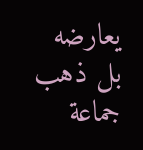يعارضه بل ذهب جماعة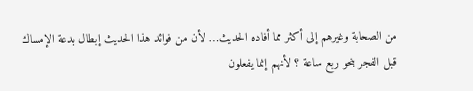من الصحابة وغيرهم إلى أكثر مما أفاده الحديث… لأن من فوائد هذا الحديث إبطال بدعة الإمساك قبل الفجر بنحو ربع ساعة ؟ لأنهم إنما يفعلون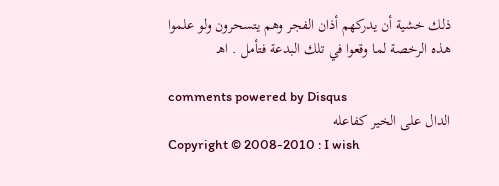ذلك خشية أن يدركهم أذان الفجر وهم يتسحرون ولو علموا هذه الرخصة لما وقعوا في تلك البدعة فتأمل . اهـ

comments powered by Disqus
الدال على الخير كفاعله
Copyright © 2008-2010 : I wish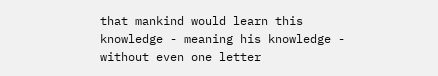that mankind would learn this knowledge - meaning his knowledge - without even one letter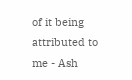of it being attributed to me - Ash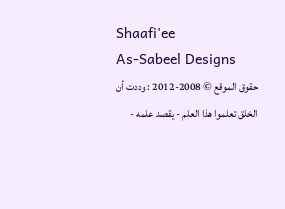Shaafi'ee
As-Sabeel Designs
حقوق الموقع © 2008-2012 : وددت أن الخلق تعلموا هذا العلم - يقصد علمه -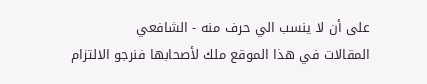على أن لا ينسب الي حرف منه - الشافعي
المقالات في هذا الموقع ملك لأصحابها فنرجو الالتزام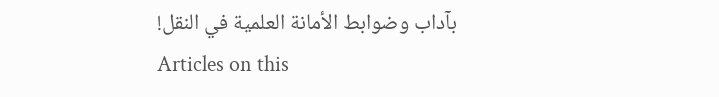بآداب وضوابط الأمانة العلمية في النقل!
Articles on this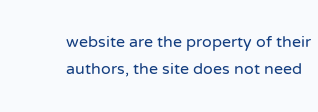website are the property of their authors, the site does not need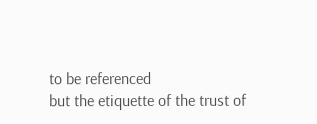to be referenced
but the etiquette of the trust of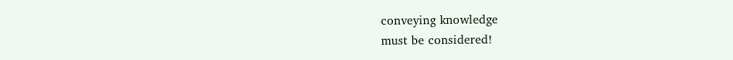conveying knowledge
must be considered!